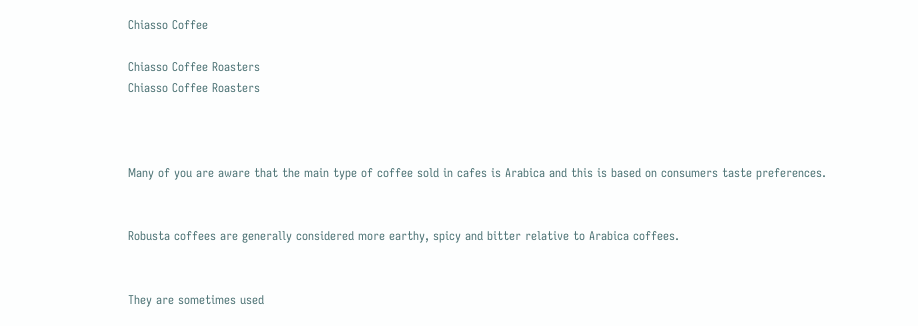Chiasso Coffee

Chiasso Coffee Roasters
Chiasso Coffee Roasters



Many of you are aware that the main type of coffee sold in cafes is Arabica and this is based on consumers taste preferences.


Robusta coffees are generally considered more earthy, spicy and bitter relative to Arabica coffees.


They are sometimes used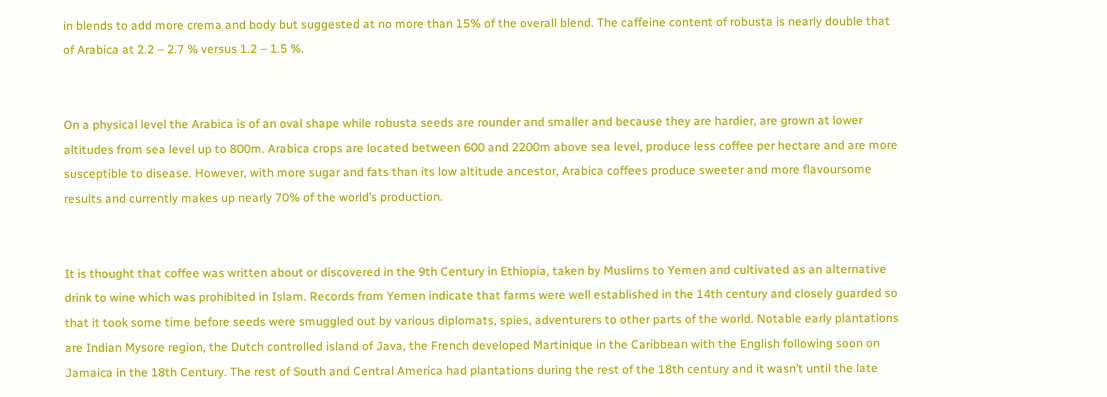in blends to add more crema and body but suggested at no more than 15% of the overall blend. The caffeine content of robusta is nearly double that of Arabica at 2.2 – 2.7 % versus 1.2 – 1.5 %.


On a physical level the Arabica is of an oval shape while robusta seeds are rounder and smaller and because they are hardier, are grown at lower altitudes from sea level up to 800m. Arabica crops are located between 600 and 2200m above sea level, produce less coffee per hectare and are more susceptible to disease. However, with more sugar and fats than its low altitude ancestor, Arabica coffees produce sweeter and more flavoursome results and currently makes up nearly 70% of the world’s production.


It is thought that coffee was written about or discovered in the 9th Century in Ethiopia, taken by Muslims to Yemen and cultivated as an alternative drink to wine which was prohibited in Islam. Records from Yemen indicate that farms were well established in the 14th century and closely guarded so that it took some time before seeds were smuggled out by various diplomats, spies, adventurers to other parts of the world. Notable early plantations are Indian Mysore region, the Dutch controlled island of Java, the French developed Martinique in the Caribbean with the English following soon on Jamaica in the 18th Century. The rest of South and Central America had plantations during the rest of the 18th century and it wasn’t until the late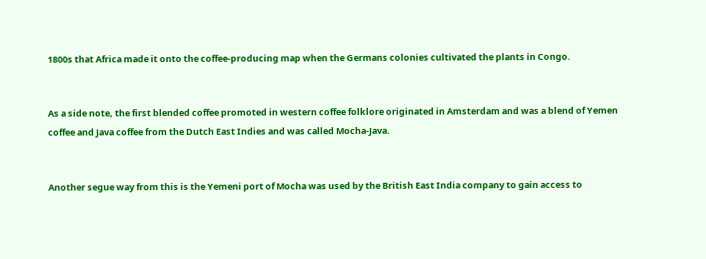1800s that Africa made it onto the coffee-producing map when the Germans colonies cultivated the plants in Congo.


As a side note, the first blended coffee promoted in western coffee folklore originated in Amsterdam and was a blend of Yemen coffee and Java coffee from the Dutch East Indies and was called Mocha-Java.


Another segue way from this is the Yemeni port of Mocha was used by the British East India company to gain access to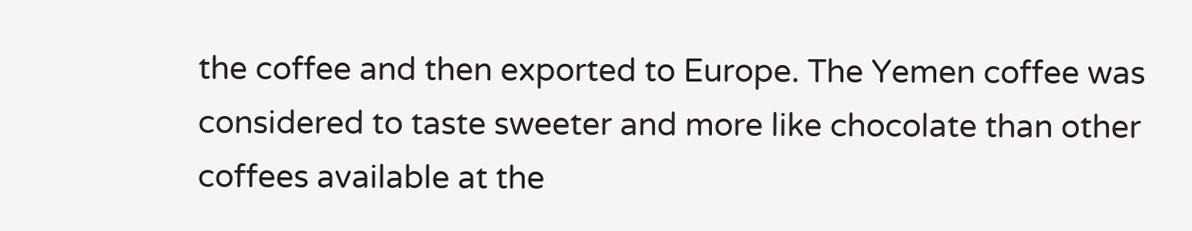the coffee and then exported to Europe. The Yemen coffee was considered to taste sweeter and more like chocolate than other coffees available at the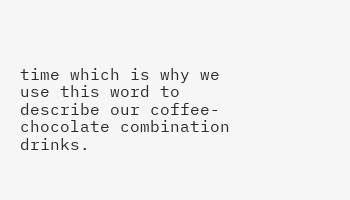time which is why we use this word to describe our coffee-chocolate combination drinks.